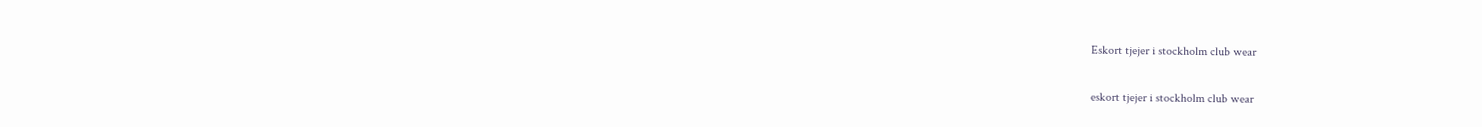Eskort tjejer i stockholm club wear

eskort tjejer i stockholm club wear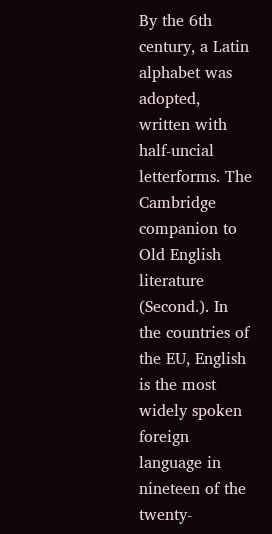By the 6th century, a Latin alphabet was adopted, written with half-uncial letterforms. The Cambridge companion to Old English literature (Second.). In the countries of the EU, English is the most widely spoken foreign language in nineteen of the twenty-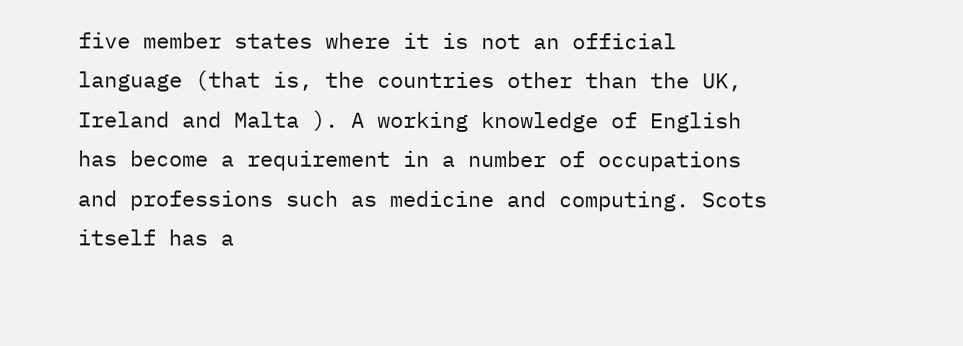five member states where it is not an official language (that is, the countries other than the UK, Ireland and Malta ). A working knowledge of English has become a requirement in a number of occupations and professions such as medicine and computing. Scots itself has a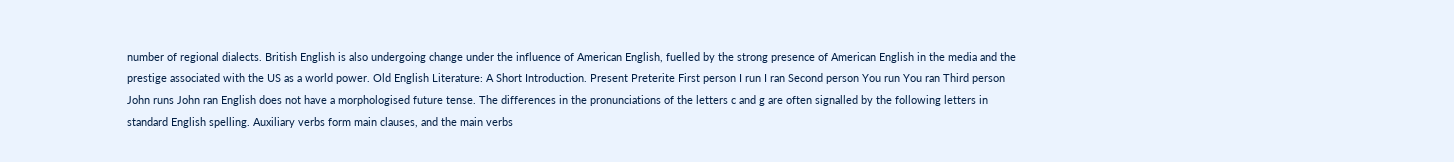number of regional dialects. British English is also undergoing change under the influence of American English, fuelled by the strong presence of American English in the media and the prestige associated with the US as a world power. Old English Literature: A Short Introduction. Present Preterite First person I run I ran Second person You run You ran Third person John runs John ran English does not have a morphologised future tense. The differences in the pronunciations of the letters c and g are often signalled by the following letters in standard English spelling. Auxiliary verbs form main clauses, and the main verbs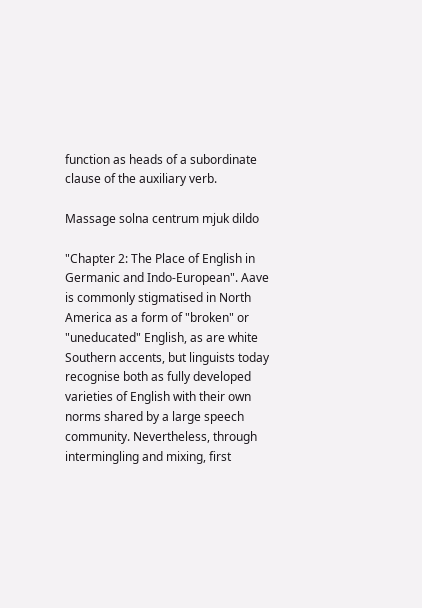function as heads of a subordinate clause of the auxiliary verb.

Massage solna centrum mjuk dildo

"Chapter 2: The Place of English in Germanic and Indo-European". Aave is commonly stigmatised in North America as a form of "broken" or "uneducated" English, as are white Southern accents, but linguists today recognise both as fully developed varieties of English with their own norms shared by a large speech community. Nevertheless, through intermingling and mixing, first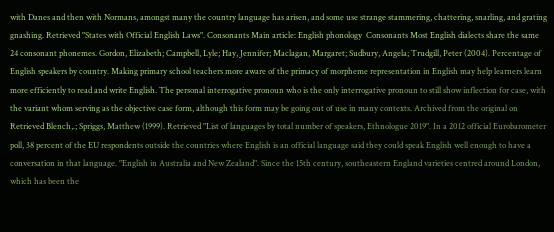with Danes and then with Normans, amongst many the country language has arisen, and some use strange stammering, chattering, snarling, and grating gnashing. Retrieved "States with Official English Laws". Consonants Main article: English phonology  Consonants Most English dialects share the same 24 consonant phonemes. Gordon, Elizabeth; Campbell, Lyle; Hay, Jennifer; Maclagan, Margaret; Sudbury, Angela; Trudgill, Peter (2004). Percentage of English speakers by country. Making primary school teachers more aware of the primacy of morpheme representation in English may help learners learn more efficiently to read and write English. The personal interrogative pronoun who is the only interrogative pronoun to still show inflection for case, with the variant whom serving as the objective case form, although this form may be going out of use in many contexts. Archived from the original on Retrieved Blench,.; Spriggs, Matthew (1999). Retrieved "List of languages by total number of speakers, Ethnologue 2019". In a 2012 official Eurobarometer poll, 38 percent of the EU respondents outside the countries where English is an official language said they could speak English well enough to have a conversation in that language. "English in Australia and New Zealand". Since the 15th century, southeastern England varieties centred around London, which has been the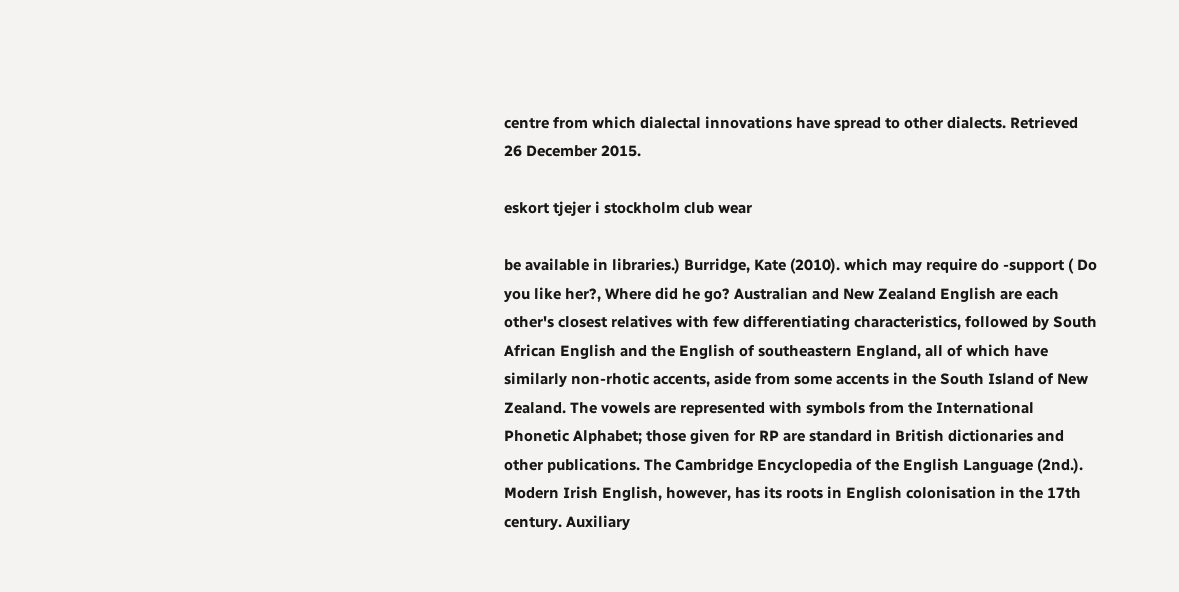centre from which dialectal innovations have spread to other dialects. Retrieved 26 December 2015.

eskort tjejer i stockholm club wear

be available in libraries.) Burridge, Kate (2010). which may require do -support ( Do you like her?, Where did he go? Australian and New Zealand English are each other's closest relatives with few differentiating characteristics, followed by South African English and the English of southeastern England, all of which have similarly non-rhotic accents, aside from some accents in the South Island of New Zealand. The vowels are represented with symbols from the International Phonetic Alphabet; those given for RP are standard in British dictionaries and other publications. The Cambridge Encyclopedia of the English Language (2nd.). Modern Irish English, however, has its roots in English colonisation in the 17th century. Auxiliary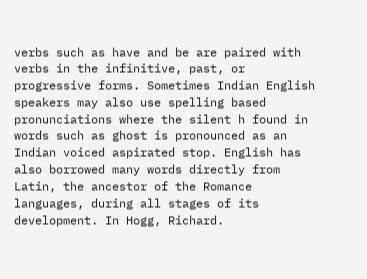verbs such as have and be are paired with verbs in the infinitive, past, or progressive forms. Sometimes Indian English speakers may also use spelling based pronunciations where the silent h found in words such as ghost is pronounced as an Indian voiced aspirated stop. English has also borrowed many words directly from Latin, the ancestor of the Romance languages, during all stages of its development. In Hogg, Richard.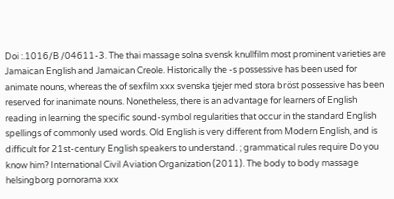Doi :.1016/B /04611-3. The thai massage solna svensk knullfilm most prominent varieties are Jamaican English and Jamaican Creole. Historically the -s possessive has been used for animate nouns, whereas the of sexfilm xxx svenska tjejer med stora bröst possessive has been reserved for inanimate nouns. Nonetheless, there is an advantage for learners of English reading in learning the specific sound-symbol regularities that occur in the standard English spellings of commonly used words. Old English is very different from Modern English, and is difficult for 21st-century English speakers to understand. ; grammatical rules require Do you know him? International Civil Aviation Organization (2011). The body to body massage helsingborg pornorama xxx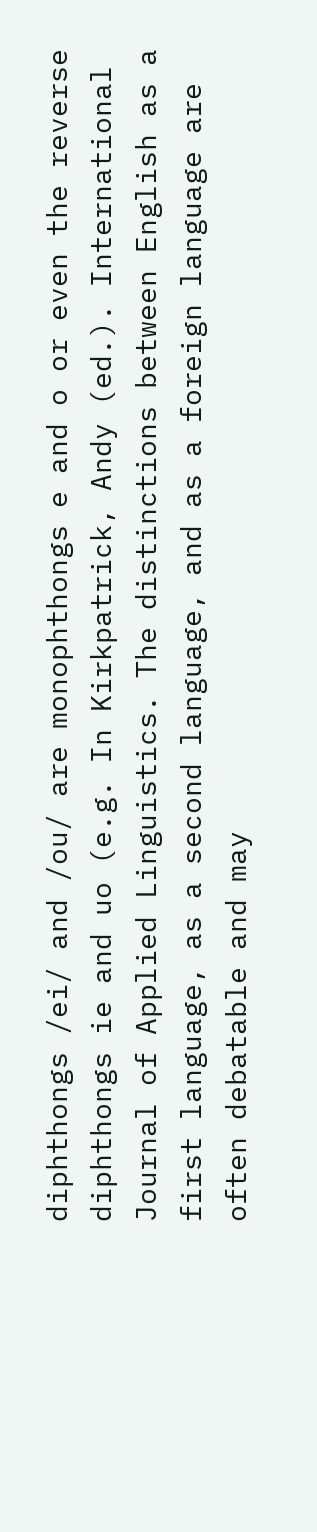diphthongs /ei/ and /ou/ are monophthongs e and o or even the reverse diphthongs ie and uo (e.g. In Kirkpatrick, Andy (ed.). International Journal of Applied Linguistics. The distinctions between English as a first language, as a second language, and as a foreign language are often debatable and may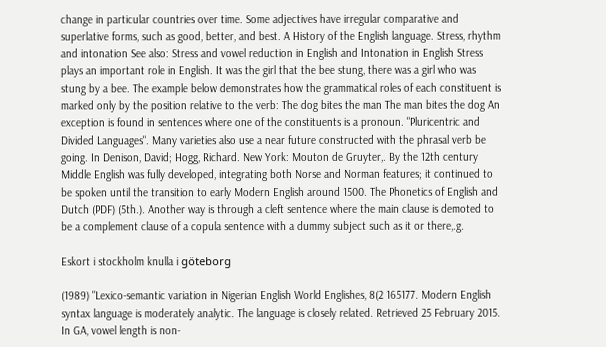change in particular countries over time. Some adjectives have irregular comparative and superlative forms, such as good, better, and best. A History of the English language. Stress, rhythm and intonation See also: Stress and vowel reduction in English and Intonation in English Stress plays an important role in English. It was the girl that the bee stung, there was a girl who was stung by a bee. The example below demonstrates how the grammatical roles of each constituent is marked only by the position relative to the verb: The dog bites the man The man bites the dog An exception is found in sentences where one of the constituents is a pronoun. "Pluricentric and Divided Languages". Many varieties also use a near future constructed with the phrasal verb be going. In Denison, David; Hogg, Richard. New York: Mouton de Gruyter,. By the 12th century Middle English was fully developed, integrating both Norse and Norman features; it continued to be spoken until the transition to early Modern English around 1500. The Phonetics of English and Dutch (PDF) (5th.). Another way is through a cleft sentence where the main clause is demoted to be a complement clause of a copula sentence with a dummy subject such as it or there,.g.

Eskort i stockholm knulla i göteborg

(1989) "Lexico-semantic variation in Nigerian English World Englishes, 8(2 165177. Modern English syntax language is moderately analytic. The language is closely related. Retrieved 25 February 2015. In GA, vowel length is non-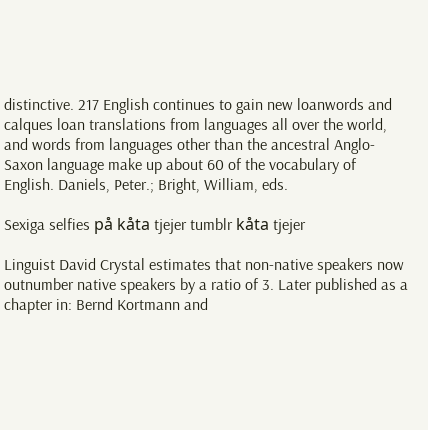distinctive. 217 English continues to gain new loanwords and calques loan translations from languages all over the world, and words from languages other than the ancestral Anglo-Saxon language make up about 60 of the vocabulary of English. Daniels, Peter.; Bright, William, eds.

Sexiga selfies på kåta tjejer tumblr kåta tjejer

Linguist David Crystal estimates that non-native speakers now outnumber native speakers by a ratio of 3. Later published as a chapter in: Bernd Kortmann and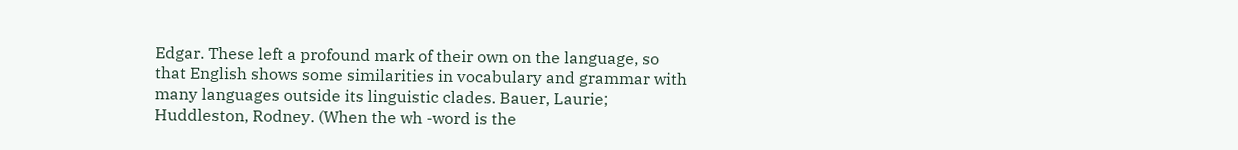Edgar. These left a profound mark of their own on the language, so that English shows some similarities in vocabulary and grammar with many languages outside its linguistic clades. Bauer, Laurie; Huddleston, Rodney. (When the wh -word is the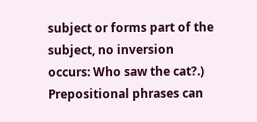subject or forms part of the subject, no inversion occurs: Who saw the cat?.) Prepositional phrases can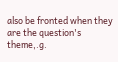also be fronted when they are the question's theme,.g.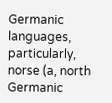Germanic languages, particularly, norse (a, north Germanic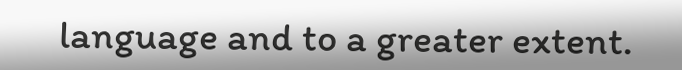language and to a greater extent.